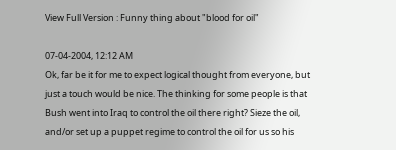View Full Version : Funny thing about "blood for oil"

07-04-2004, 12:12 AM
Ok, far be it for me to expect logical thought from everyone, but just a touch would be nice. The thinking for some people is that Bush went into Iraq to control the oil there right? Sieze the oil, and/or set up a puppet regime to control the oil for us so his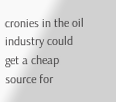cronies in the oil industry could get a cheap source for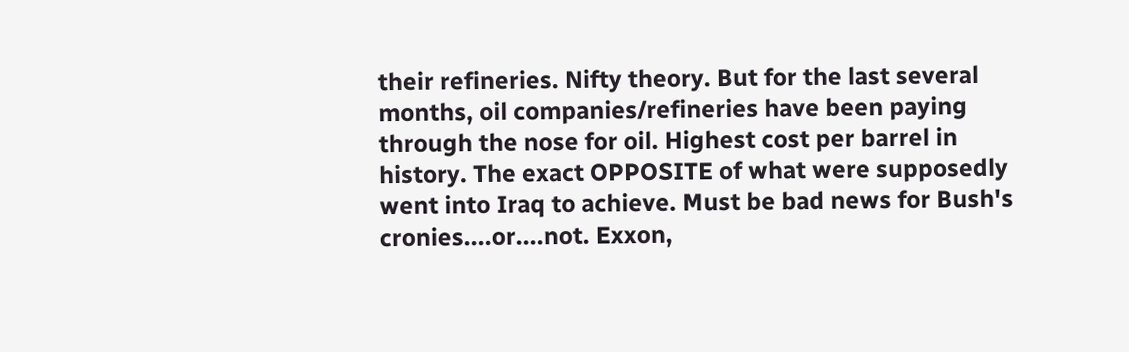their refineries. Nifty theory. But for the last several months, oil companies/refineries have been paying through the nose for oil. Highest cost per barrel in history. The exact OPPOSITE of what were supposedly went into Iraq to achieve. Must be bad news for Bush's cronies....or....not. Exxon,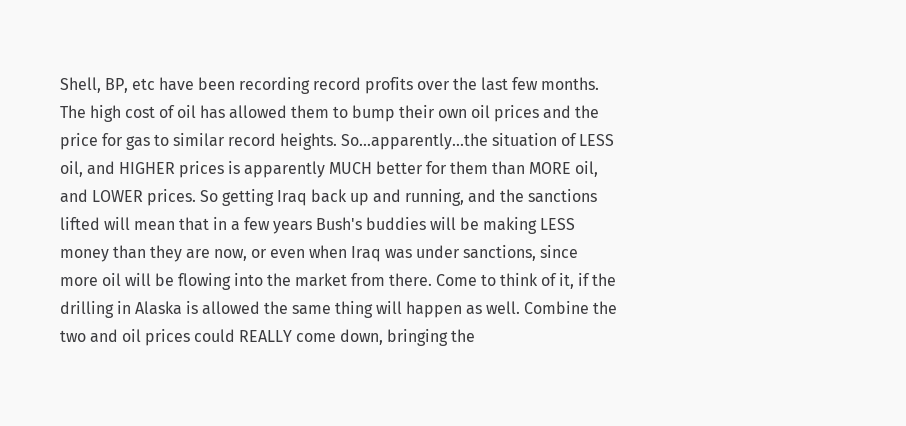Shell, BP, etc have been recording record profits over the last few months. The high cost of oil has allowed them to bump their own oil prices and the price for gas to similar record heights. So...apparently...the situation of LESS oil, and HIGHER prices is apparently MUCH better for them than MORE oil, and LOWER prices. So getting Iraq back up and running, and the sanctions lifted will mean that in a few years Bush's buddies will be making LESS money than they are now, or even when Iraq was under sanctions, since more oil will be flowing into the market from there. Come to think of it, if the drilling in Alaska is allowed the same thing will happen as well. Combine the two and oil prices could REALLY come down, bringing the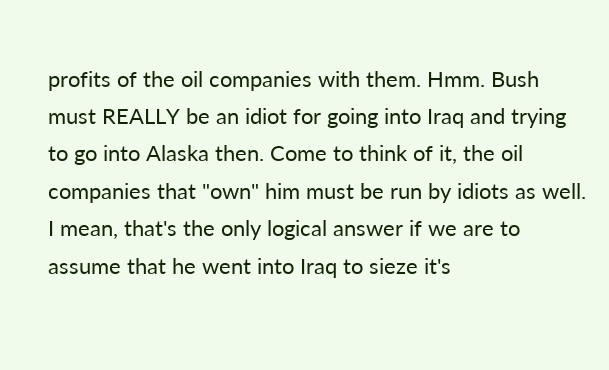profits of the oil companies with them. Hmm. Bush must REALLY be an idiot for going into Iraq and trying to go into Alaska then. Come to think of it, the oil companies that "own" him must be run by idiots as well. I mean, that's the only logical answer if we are to assume that he went into Iraq to sieze it's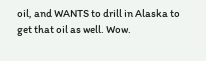oil, and WANTS to drill in Alaska to get that oil as well. Wow.